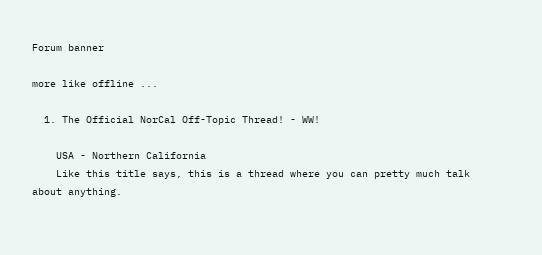Forum banner

more like offline ...

  1. The Official NorCal Off-Topic Thread! - WW!

    USA - Northern California
    Like this title says, this is a thread where you can pretty much talk about anything.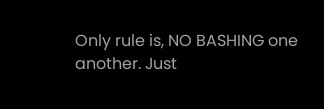Only rule is, NO BASHING one another. Just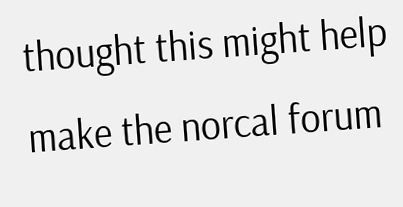thought this might help make the norcal forum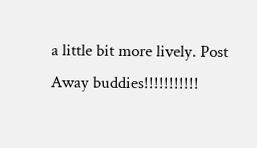a little bit more lively. Post Away buddies!!!!!!!!!!!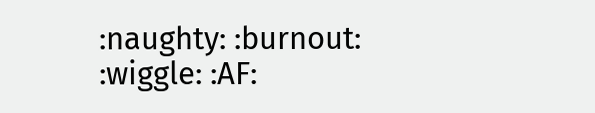:naughty: :burnout: :wiggle: :AF: